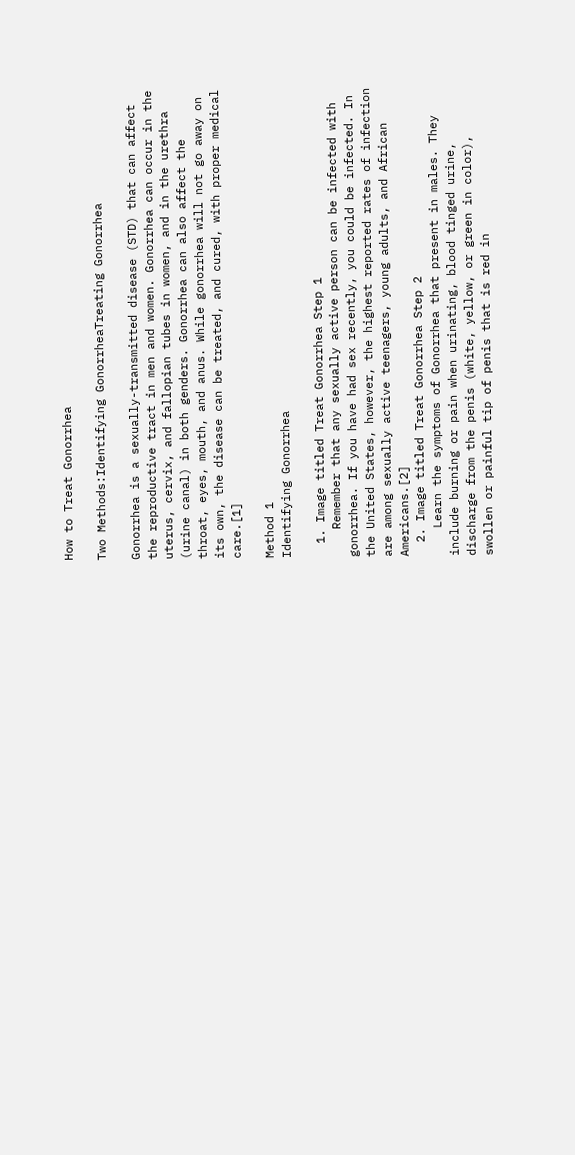How to Treat Gonorrhea

Two Methods:Identifying GonorrheaTreating Gonorrhea

Gonorrhea is a sexually-transmitted disease (STD) that can affect the reproductive tract in men and women. Gonorrhea can occur in the uterus, cervix, and fallopian tubes in women, and in the urethra (urine canal) in both genders. Gonorrhea can also affect the throat, eyes, mouth, and anus. While gonorrhea will not go away on its own, the disease can be treated, and cured, with proper medical care.[1]

Method 1
Identifying Gonorrhea

  1. Image titled Treat Gonorrhea Step 1
    Remember that any sexually active person can be infected with gonorrhea. If you have had sex recently, you could be infected. In the United States, however, the highest reported rates of infection are among sexually active teenagers, young adults, and African Americans.[2]
  2. Image titled Treat Gonorrhea Step 2
    Learn the symptoms of Gonorrhea that present in males. They include burning or pain when urinating, blood tinged urine, discharge from the penis (white, yellow, or green in color), swollen or painful tip of penis that is red in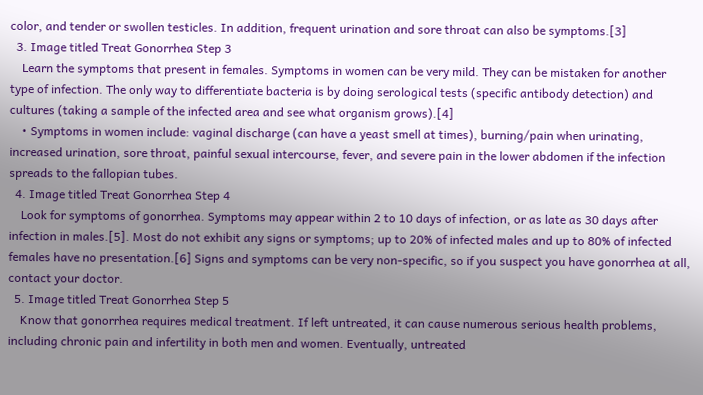color, and tender or swollen testicles. In addition, frequent urination and sore throat can also be symptoms.[3]
  3. Image titled Treat Gonorrhea Step 3
    Learn the symptoms that present in females. Symptoms in women can be very mild. They can be mistaken for another type of infection. The only way to differentiate bacteria is by doing serological tests (specific antibody detection) and cultures (taking a sample of the infected area and see what organism grows).[4]
    • Symptoms in women include: vaginal discharge (can have a yeast smell at times), burning/pain when urinating, increased urination, sore throat, painful sexual intercourse, fever, and severe pain in the lower abdomen if the infection spreads to the fallopian tubes.
  4. Image titled Treat Gonorrhea Step 4
    Look for symptoms of gonorrhea. Symptoms may appear within 2 to 10 days of infection, or as late as 30 days after infection in males.[5]. Most do not exhibit any signs or symptoms; up to 20% of infected males and up to 80% of infected females have no presentation.[6] Signs and symptoms can be very non-specific, so if you suspect you have gonorrhea at all, contact your doctor.
  5. Image titled Treat Gonorrhea Step 5
    Know that gonorrhea requires medical treatment. If left untreated, it can cause numerous serious health problems, including chronic pain and infertility in both men and women. Eventually, untreated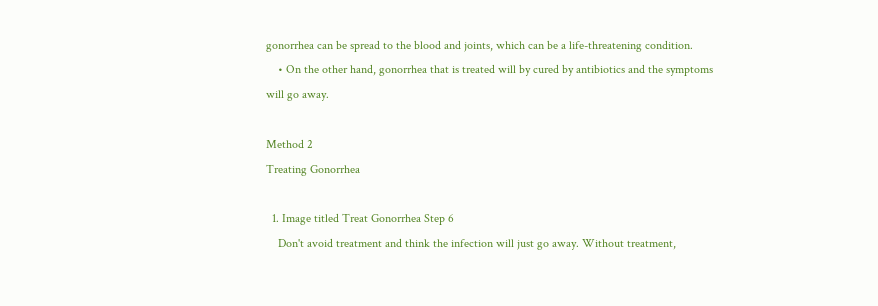gonorrhea can be spread to the blood and joints, which can be a life-threatening condition.
    • On the other hand, gonorrhea that is treated will by cured by antibiotics and the symptoms will go away.

Method 2
Treating Gonorrhea

  1. Image titled Treat Gonorrhea Step 6
    Don't avoid treatment and think the infection will just go away. Without treatment,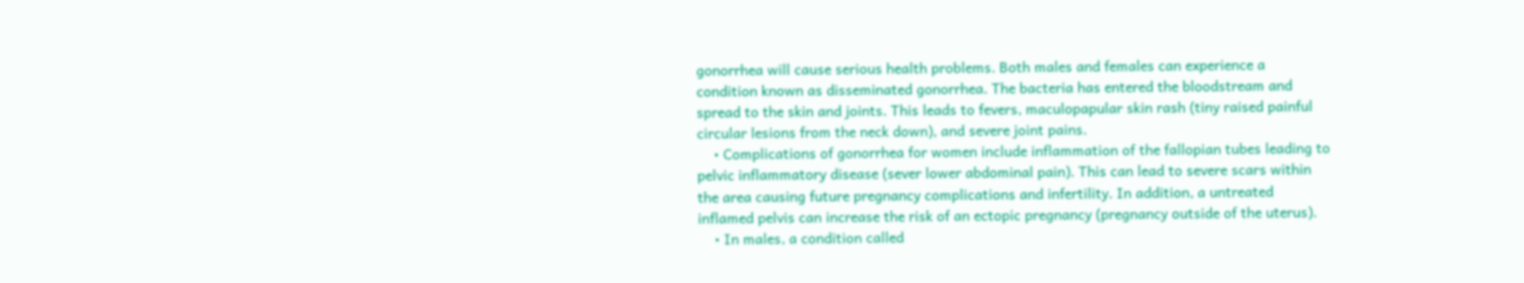gonorrhea will cause serious health problems. Both males and females can experience a condition known as disseminated gonorrhea. The bacteria has entered the bloodstream and spread to the skin and joints. This leads to fevers, maculopapular skin rash (tiny raised painful circular lesions from the neck down), and severe joint pains.
    • Complications of gonorrhea for women include inflammation of the fallopian tubes leading to pelvic inflammatory disease (sever lower abdominal pain). This can lead to severe scars within the area causing future pregnancy complications and infertility. In addition, a untreated inflamed pelvis can increase the risk of an ectopic pregnancy (pregnancy outside of the uterus).
    • In males, a condition called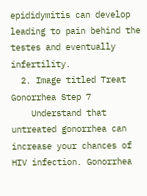epididymitis can develop leading to pain behind the testes and eventually infertility.
  2. Image titled Treat Gonorrhea Step 7
    Understand that untreated gonorrhea can increase your chances of HIV infection. Gonorrhea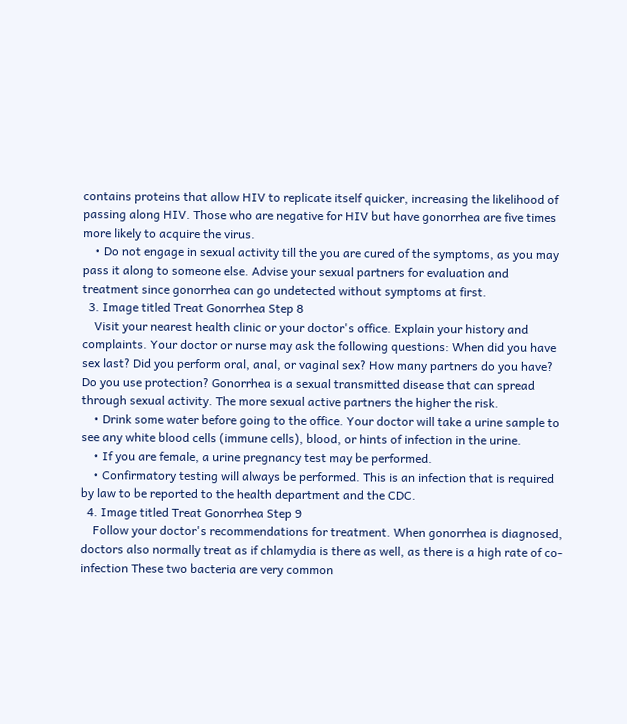contains proteins that allow HIV to replicate itself quicker, increasing the likelihood of passing along HIV. Those who are negative for HIV but have gonorrhea are five times more likely to acquire the virus.
    • Do not engage in sexual activity till the you are cured of the symptoms, as you may pass it along to someone else. Advise your sexual partners for evaluation and treatment since gonorrhea can go undetected without symptoms at first.
  3. Image titled Treat Gonorrhea Step 8
    Visit your nearest health clinic or your doctor's office. Explain your history and complaints. Your doctor or nurse may ask the following questions: When did you have sex last? Did you perform oral, anal, or vaginal sex? How many partners do you have? Do you use protection? Gonorrhea is a sexual transmitted disease that can spread through sexual activity. The more sexual active partners the higher the risk.
    • Drink some water before going to the office. Your doctor will take a urine sample to see any white blood cells (immune cells), blood, or hints of infection in the urine.
    • If you are female, a urine pregnancy test may be performed.
    • Confirmatory testing will always be performed. This is an infection that is required by law to be reported to the health department and the CDC.
  4. Image titled Treat Gonorrhea Step 9
    Follow your doctor's recommendations for treatment. When gonorrhea is diagnosed, doctors also normally treat as if chlamydia is there as well, as there is a high rate of co-infection These two bacteria are very common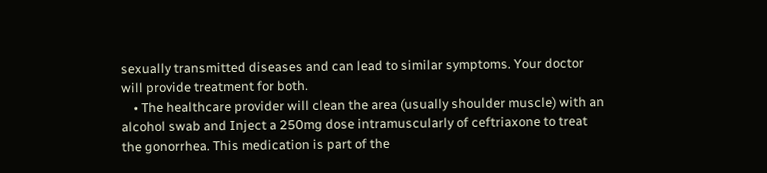sexually transmitted diseases and can lead to similar symptoms. Your doctor will provide treatment for both.
    • The healthcare provider will clean the area (usually shoulder muscle) with an alcohol swab and Inject a 250mg dose intramuscularly of ceftriaxone to treat the gonorrhea. This medication is part of the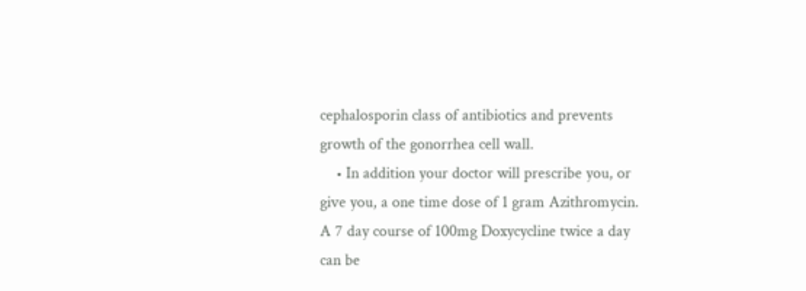cephalosporin class of antibiotics and prevents growth of the gonorrhea cell wall.
    • In addition your doctor will prescribe you, or give you, a one time dose of 1 gram Azithromycin. A 7 day course of 100mg Doxycycline twice a day can be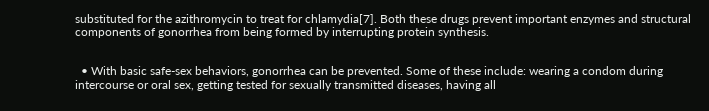substituted for the azithromycin to treat for chlamydia[7]. Both these drugs prevent important enzymes and structural components of gonorrhea from being formed by interrupting protein synthesis.


  • With basic safe-sex behaviors, gonorrhea can be prevented. Some of these include: wearing a condom during intercourse or oral sex, getting tested for sexually transmitted diseases, having all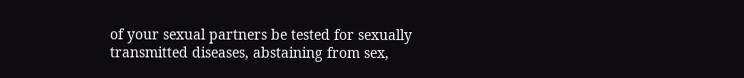of your sexual partners be tested for sexually transmitted diseases, abstaining from sex,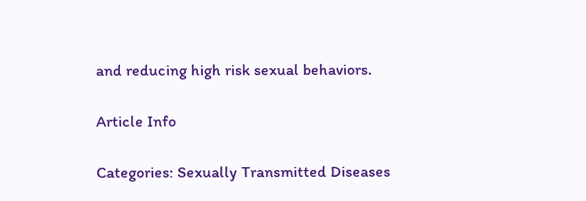and reducing high risk sexual behaviors.

Article Info

Categories: Sexually Transmitted Diseases